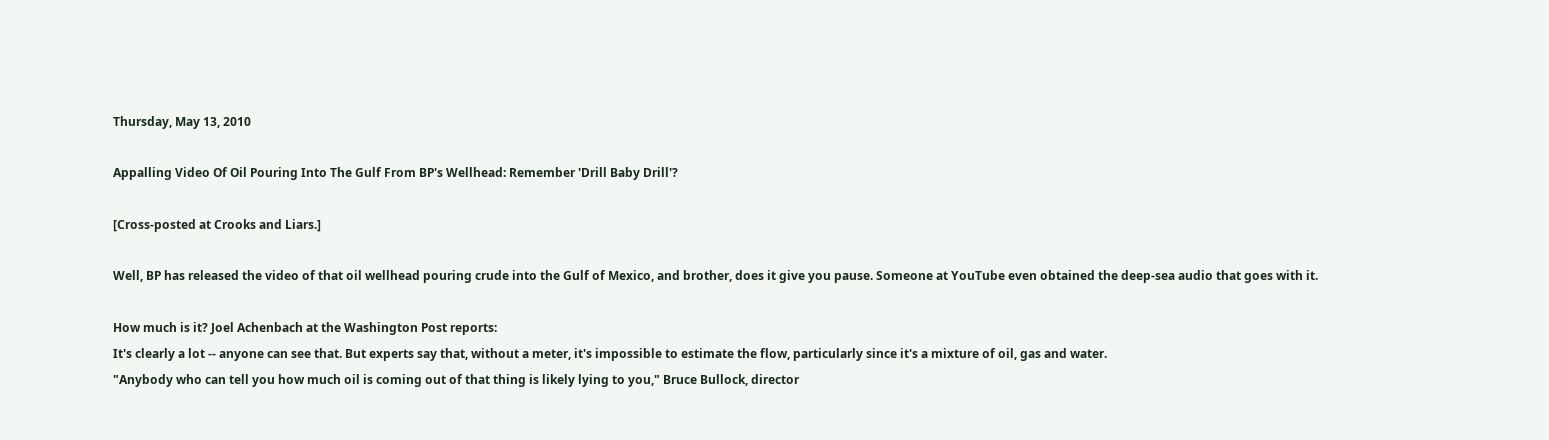Thursday, May 13, 2010

Appalling Video Of Oil Pouring Into The Gulf From BP's Wellhead: Remember 'Drill Baby Drill'?

[Cross-posted at Crooks and Liars.]

Well, BP has released the video of that oil wellhead pouring crude into the Gulf of Mexico, and brother, does it give you pause. Someone at YouTube even obtained the deep-sea audio that goes with it.

How much is it? Joel Achenbach at the Washington Post reports:
It's clearly a lot -- anyone can see that. But experts say that, without a meter, it's impossible to estimate the flow, particularly since it's a mixture of oil, gas and water.
"Anybody who can tell you how much oil is coming out of that thing is likely lying to you," Bruce Bullock, director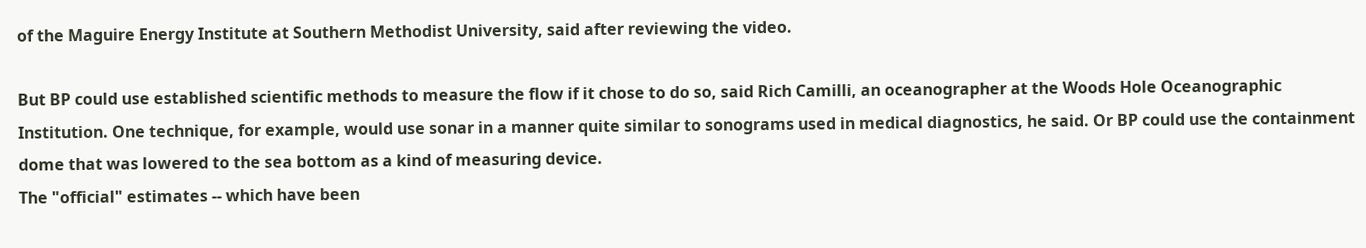of the Maguire Energy Institute at Southern Methodist University, said after reviewing the video.

But BP could use established scientific methods to measure the flow if it chose to do so, said Rich Camilli, an oceanographer at the Woods Hole Oceanographic Institution. One technique, for example, would use sonar in a manner quite similar to sonograms used in medical diagnostics, he said. Or BP could use the containment dome that was lowered to the sea bottom as a kind of measuring device.
The "official" estimates -- which have been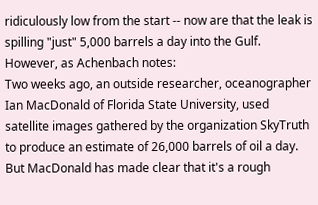ridiculously low from the start -- now are that the leak is spilling "just" 5,000 barrels a day into the Gulf. However, as Achenbach notes:
Two weeks ago, an outside researcher, oceanographer Ian MacDonald of Florida State University, used satellite images gathered by the organization SkyTruth to produce an estimate of 26,000 barrels of oil a day. But MacDonald has made clear that it's a rough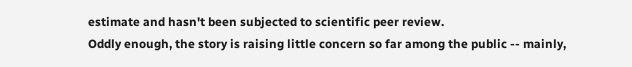estimate and hasn't been subjected to scientific peer review.
Oddly enough, the story is raising little concern so far among the public -- mainly,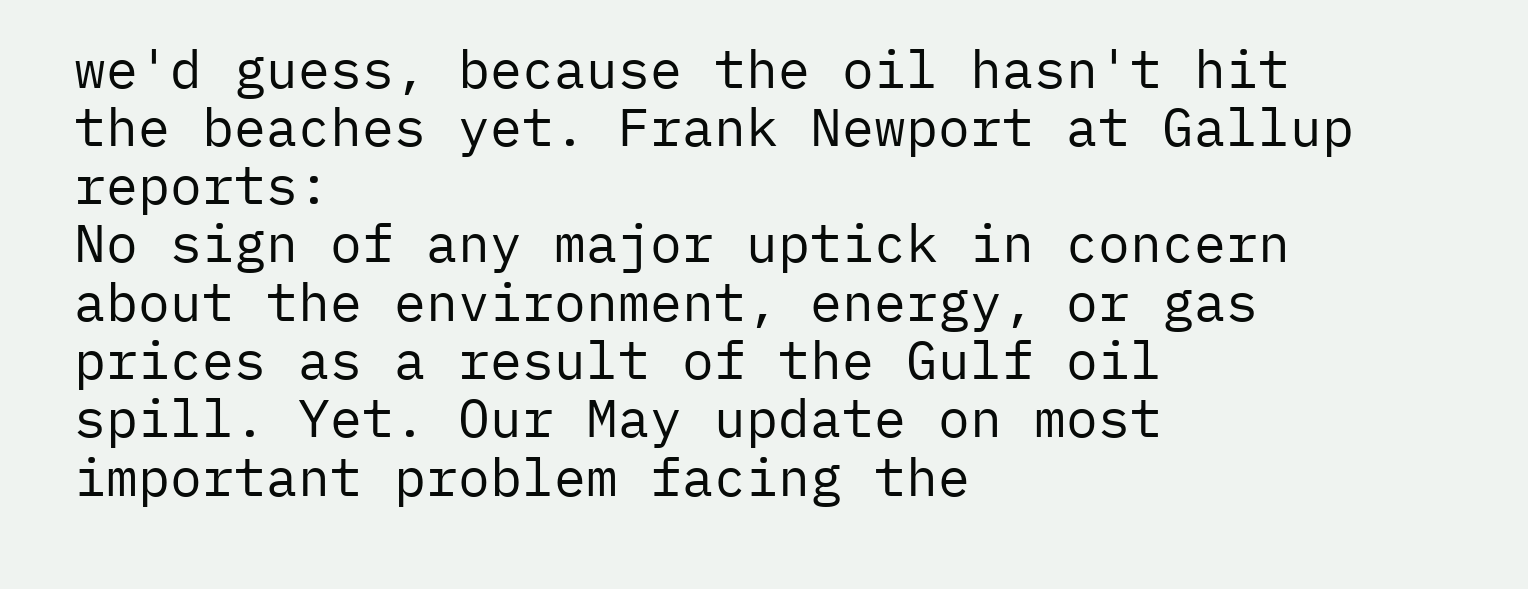we'd guess, because the oil hasn't hit the beaches yet. Frank Newport at Gallup reports:
No sign of any major uptick in concern about the environment, energy, or gas prices as a result of the Gulf oil spill. Yet. Our May update on most important problem facing the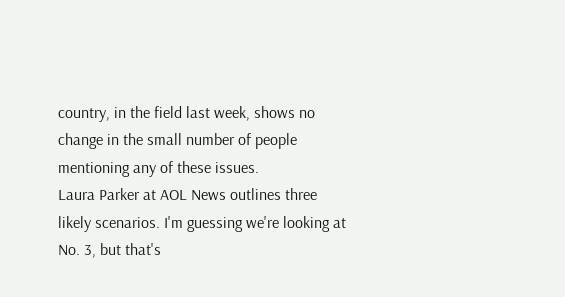country, in the field last week, shows no change in the small number of people mentioning any of these issues.
Laura Parker at AOL News outlines three likely scenarios. I'm guessing we're looking at No. 3, but that's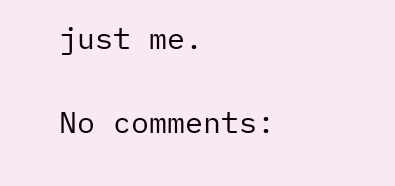just me.

No comments: